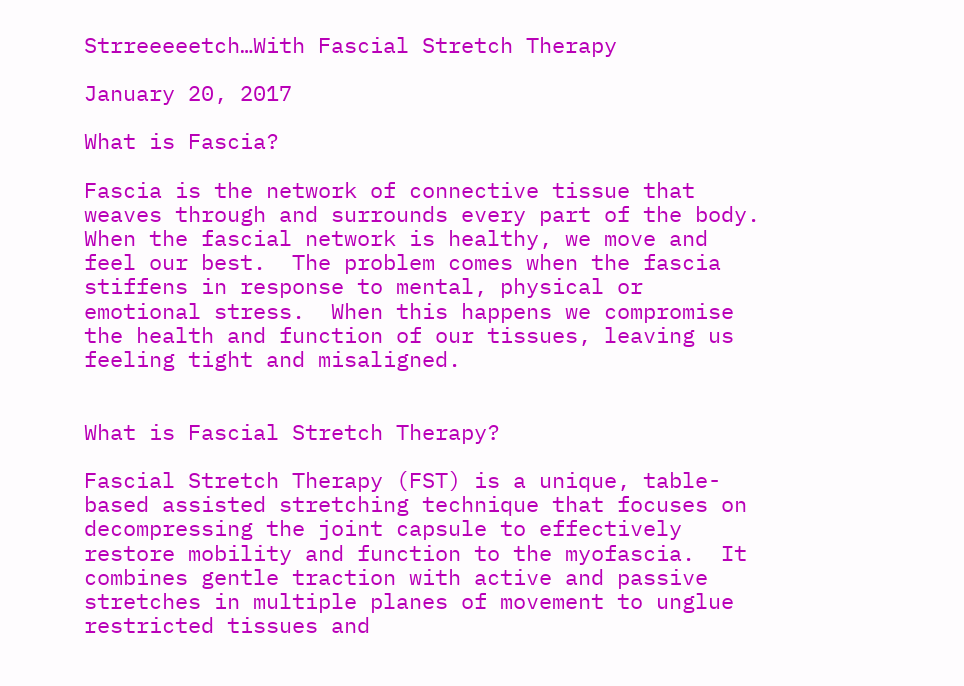Strreeeeetch…With Fascial Stretch Therapy

January 20, 2017

What is Fascia?

Fascia is the network of connective tissue that weaves through and surrounds every part of the body. When the fascial network is healthy, we move and feel our best.  The problem comes when the fascia stiffens in response to mental, physical or emotional stress.  When this happens we compromise the health and function of our tissues, leaving us feeling tight and misaligned.


What is Fascial Stretch Therapy?

Fascial Stretch Therapy (FST) is a unique, table-based assisted stretching technique that focuses on decompressing the joint capsule to effectively restore mobility and function to the myofascia.  It combines gentle traction with active and passive stretches in multiple planes of movement to unglue restricted tissues and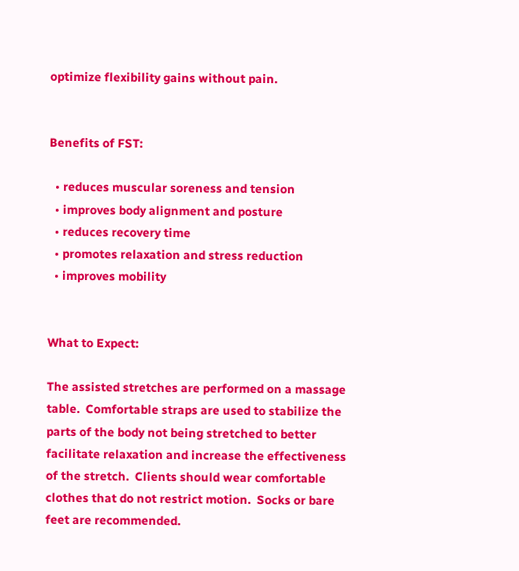optimize flexibility gains without pain.


Benefits of FST:

  • reduces muscular soreness and tension
  • improves body alignment and posture
  • reduces recovery time
  • promotes relaxation and stress reduction
  • improves mobility


What to Expect:

The assisted stretches are performed on a massage table.  Comfortable straps are used to stabilize the parts of the body not being stretched to better facilitate relaxation and increase the effectiveness of the stretch.  Clients should wear comfortable clothes that do not restrict motion.  Socks or bare feet are recommended.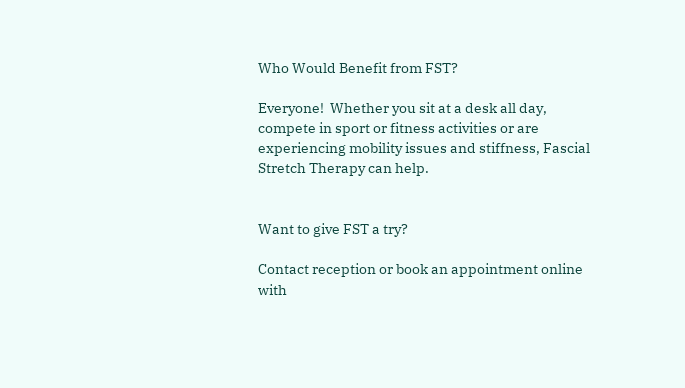Who Would Benefit from FST?

Everyone!  Whether you sit at a desk all day, compete in sport or fitness activities or are experiencing mobility issues and stiffness, Fascial Stretch Therapy can help.


Want to give FST a try?

Contact reception or book an appointment online with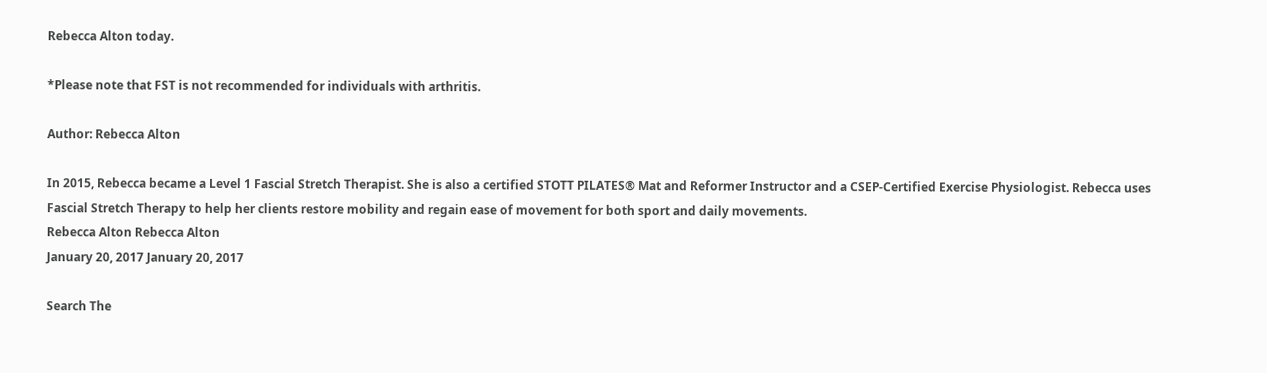Rebecca Alton today.

*Please note that FST is not recommended for individuals with arthritis.

Author: Rebecca Alton

In 2015, Rebecca became a Level 1 Fascial Stretch Therapist. She is also a certified STOTT PILATES® Mat and Reformer Instructor and a CSEP-Certified Exercise Physiologist. Rebecca uses Fascial Stretch Therapy to help her clients restore mobility and regain ease of movement for both sport and daily movements.
Rebecca Alton Rebecca Alton
January 20, 2017 January 20, 2017

Search The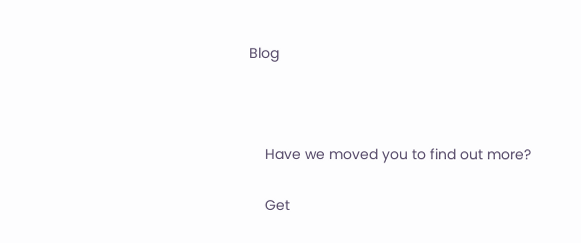Blog



    Have we moved you to find out more?

    Get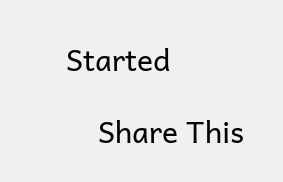Started

    Share This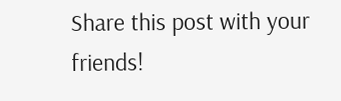Share this post with your friends!